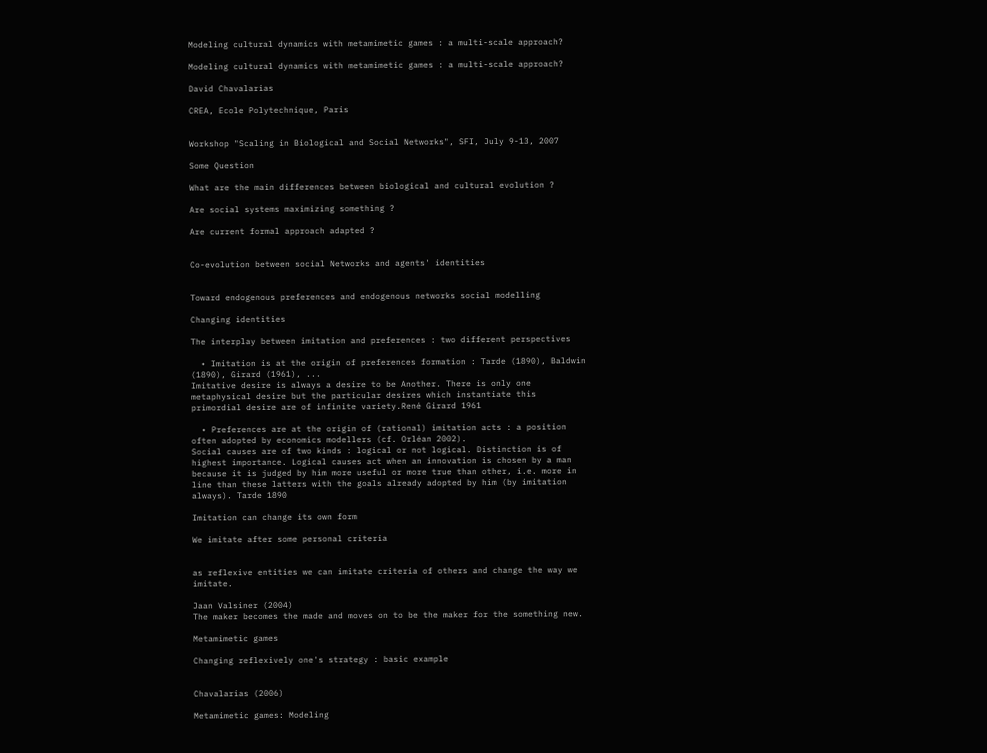Modeling cultural dynamics with metamimetic games : a multi-scale approach?

Modeling cultural dynamics with metamimetic games : a multi-scale approach?

David Chavalarias

CREA, Ecole Polytechnique, Paris


Workshop "Scaling in Biological and Social Networks", SFI, July 9-13, 2007

Some Question

What are the main differences between biological and cultural evolution ?

Are social systems maximizing something ?

Are current formal approach adapted ?


Co-evolution between social Networks and agents' identities


Toward endogenous preferences and endogenous networks social modelling

Changing identities

The interplay between imitation and preferences : two different perspectives

  • Imitation is at the origin of preferences formation : Tarde (1890), Baldwin (1890), Girard (1961), ...
Imitative desire is always a desire to be Another. There is only one metaphysical desire but the particular desires which instantiate this primordial desire are of infinite variety.René Girard 1961

  • Preferences are at the origin of (rational) imitation acts : a position often adopted by economics modellers (cf. Orléan 2002).
Social causes are of two kinds : logical or not logical. Distinction is of highest importance. Logical causes act when an innovation is chosen by a man because it is judged by him more useful or more true than other, i.e. more in line than these latters with the goals already adopted by him (by imitation always). Tarde 1890

Imitation can change its own form

We imitate after some personal criteria


as reflexive entities we can imitate criteria of others and change the way we imitate.

Jaan Valsiner (2004)
The maker becomes the made and moves on to be the maker for the something new.

Metamimetic games

Changing reflexively one's strategy : basic example


Chavalarias (2006)

Metamimetic games: Modeling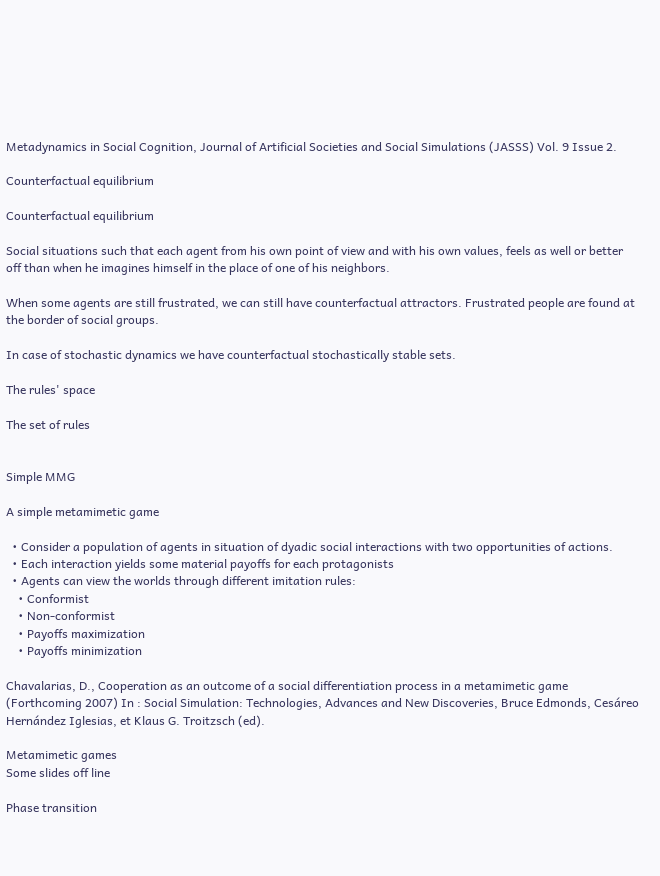Metadynamics in Social Cognition, Journal of Artificial Societies and Social Simulations (JASSS) Vol. 9 Issue 2.

Counterfactual equilibrium

Counterfactual equilibrium

Social situations such that each agent from his own point of view and with his own values, feels as well or better off than when he imagines himself in the place of one of his neighbors.

When some agents are still frustrated, we can still have counterfactual attractors. Frustrated people are found at the border of social groups.

In case of stochastic dynamics we have counterfactual stochastically stable sets.

The rules' space

The set of rules


Simple MMG

A simple metamimetic game

  • Consider a population of agents in situation of dyadic social interactions with two opportunities of actions.
  • Each interaction yields some material payoffs for each protagonists
  • Agents can view the worlds through different imitation rules:
    • Conformist
    • Non-conformist
    • Payoffs maximization
    • Payoffs minimization

Chavalarias, D., Cooperation as an outcome of a social differentiation process in a metamimetic game (Forthcoming 2007) In : Social Simulation: Technologies, Advances and New Discoveries, Bruce Edmonds, Cesáreo Hernández Iglesias, et Klaus G. Troitzsch (ed).

Metamimetic games
Some slides off line

Phase transition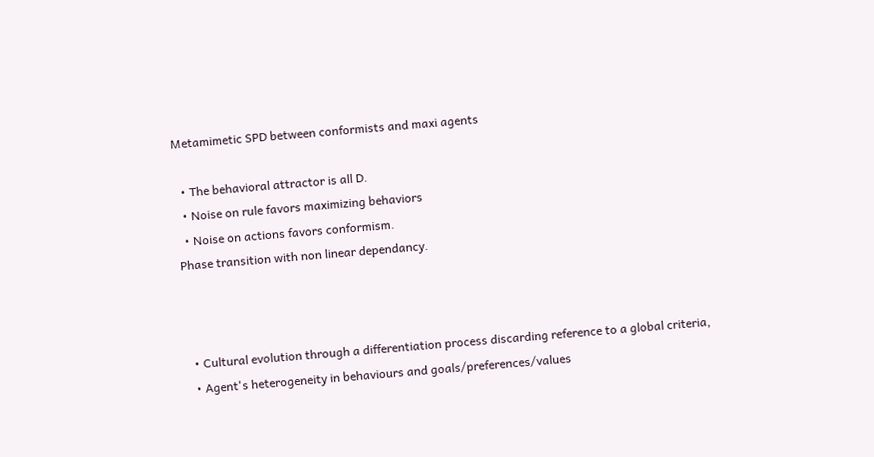Metamimetic SPD between conformists and maxi agents

  • The behavioral attractor is all D.
  • Noise on rule favors maximizing behaviors
  • Noise on actions favors conformism.
Phase transition with non linear dependancy.



  • Cultural evolution through a differentiation process discarding reference to a global criteria,
  • Agent's heterogeneity in behaviours and goals/preferences/values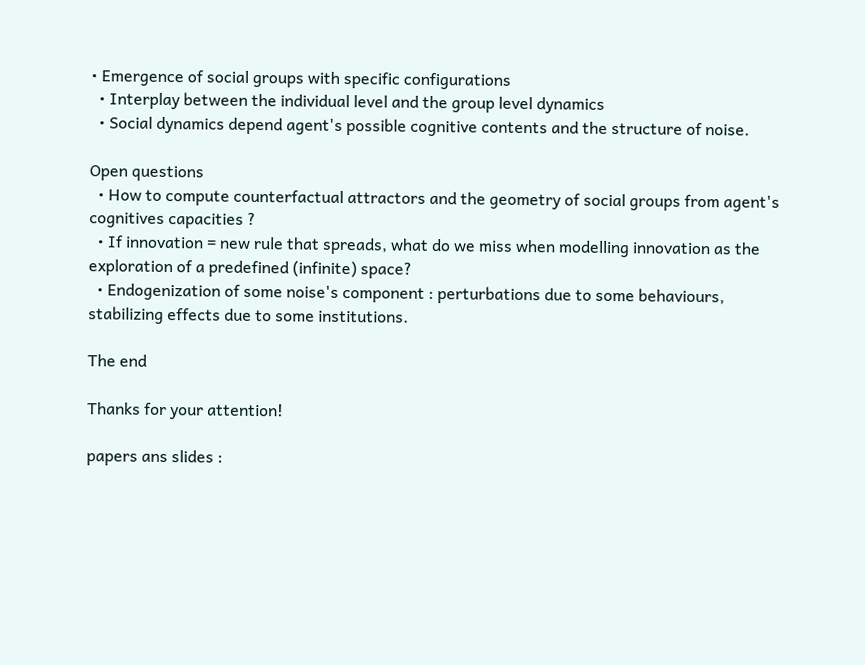• Emergence of social groups with specific configurations
  • Interplay between the individual level and the group level dynamics
  • Social dynamics depend agent's possible cognitive contents and the structure of noise.

Open questions
  • How to compute counterfactual attractors and the geometry of social groups from agent's cognitives capacities ?
  • If innovation = new rule that spreads, what do we miss when modelling innovation as the exploration of a predefined (infinite) space?
  • Endogenization of some noise's component : perturbations due to some behaviours, stabilizing effects due to some institutions.

The end

Thanks for your attention!

papers ans slides :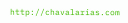http://chavalarias.com